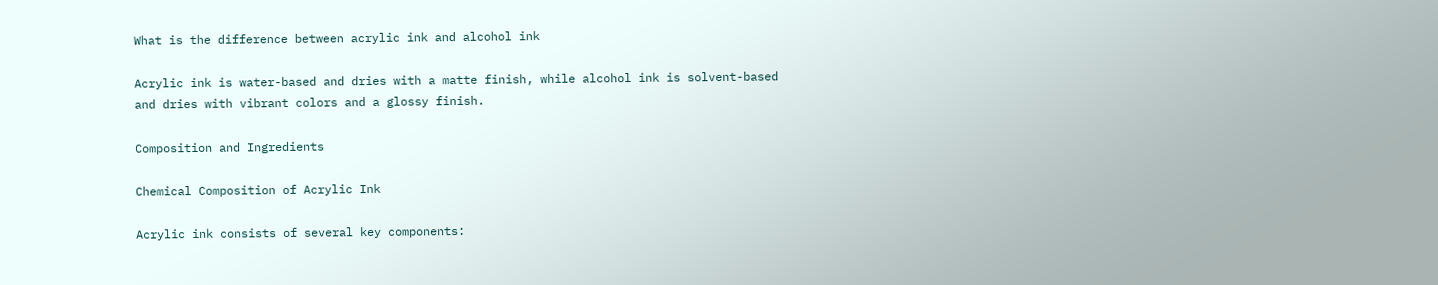What is the difference between acrylic ink and alcohol ink

Acrylic ink is water-based and dries with a matte finish, while alcohol ink is solvent-based and dries with vibrant colors and a glossy finish.

Composition and Ingredients

Chemical Composition of Acrylic Ink

Acrylic ink consists of several key components: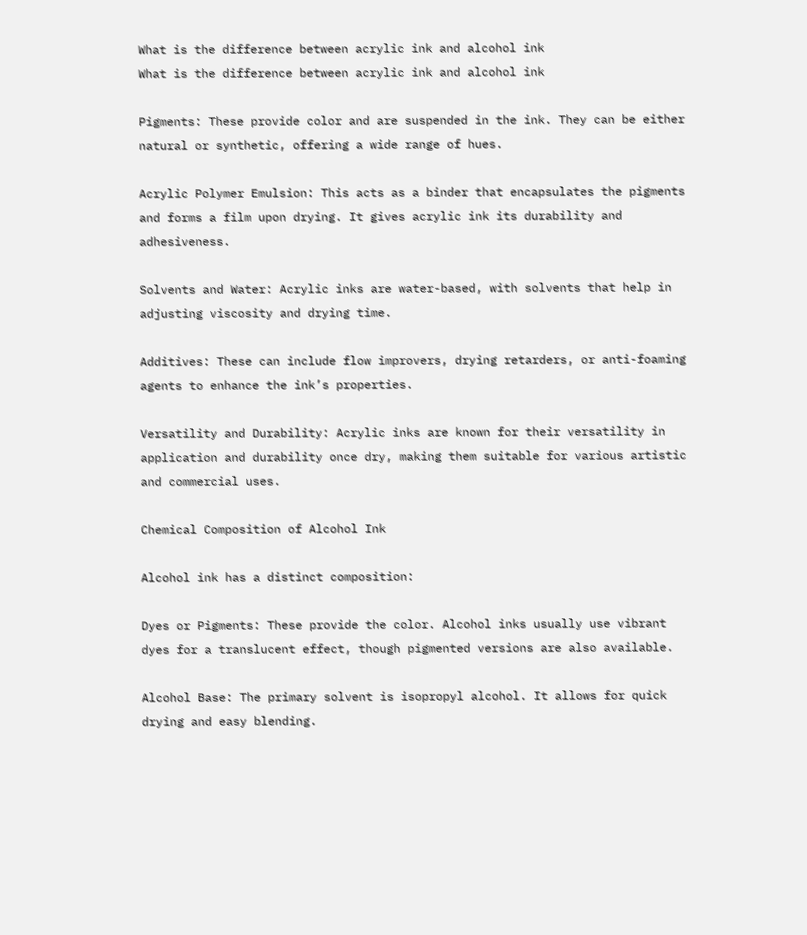What is the difference between acrylic ink and alcohol ink
What is the difference between acrylic ink and alcohol ink

Pigments: These provide color and are suspended in the ink. They can be either natural or synthetic, offering a wide range of hues.

Acrylic Polymer Emulsion: This acts as a binder that encapsulates the pigments and forms a film upon drying. It gives acrylic ink its durability and adhesiveness.

Solvents and Water: Acrylic inks are water-based, with solvents that help in adjusting viscosity and drying time.

Additives: These can include flow improvers, drying retarders, or anti-foaming agents to enhance the ink’s properties.

Versatility and Durability: Acrylic inks are known for their versatility in application and durability once dry, making them suitable for various artistic and commercial uses.

Chemical Composition of Alcohol Ink

Alcohol ink has a distinct composition:

Dyes or Pigments: These provide the color. Alcohol inks usually use vibrant dyes for a translucent effect, though pigmented versions are also available.

Alcohol Base: The primary solvent is isopropyl alcohol. It allows for quick drying and easy blending.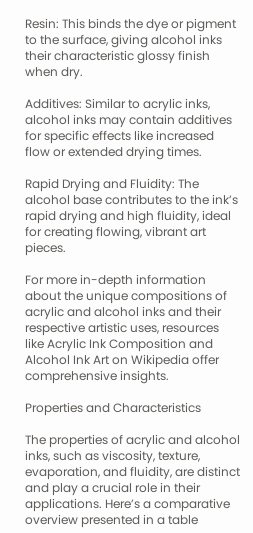Resin: This binds the dye or pigment to the surface, giving alcohol inks their characteristic glossy finish when dry.

Additives: Similar to acrylic inks, alcohol inks may contain additives for specific effects like increased flow or extended drying times.

Rapid Drying and Fluidity: The alcohol base contributes to the ink’s rapid drying and high fluidity, ideal for creating flowing, vibrant art pieces.

For more in-depth information about the unique compositions of acrylic and alcohol inks and their respective artistic uses, resources like Acrylic Ink Composition and Alcohol Ink Art on Wikipedia offer comprehensive insights.

Properties and Characteristics

The properties of acrylic and alcohol inks, such as viscosity, texture, evaporation, and fluidity, are distinct and play a crucial role in their applications. Here’s a comparative overview presented in a table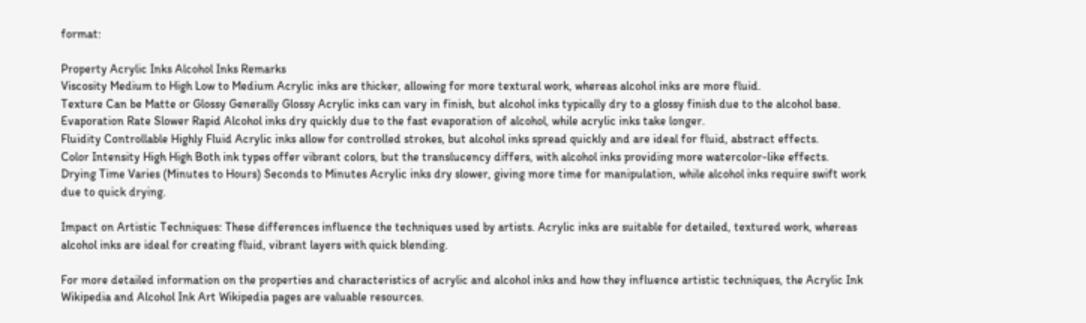format:

Property Acrylic Inks Alcohol Inks Remarks
Viscosity Medium to High Low to Medium Acrylic inks are thicker, allowing for more textural work, whereas alcohol inks are more fluid.
Texture Can be Matte or Glossy Generally Glossy Acrylic inks can vary in finish, but alcohol inks typically dry to a glossy finish due to the alcohol base.
Evaporation Rate Slower Rapid Alcohol inks dry quickly due to the fast evaporation of alcohol, while acrylic inks take longer.
Fluidity Controllable Highly Fluid Acrylic inks allow for controlled strokes, but alcohol inks spread quickly and are ideal for fluid, abstract effects.
Color Intensity High High Both ink types offer vibrant colors, but the translucency differs, with alcohol inks providing more watercolor-like effects.
Drying Time Varies (Minutes to Hours) Seconds to Minutes Acrylic inks dry slower, giving more time for manipulation, while alcohol inks require swift work due to quick drying.

Impact on Artistic Techniques: These differences influence the techniques used by artists. Acrylic inks are suitable for detailed, textured work, whereas alcohol inks are ideal for creating fluid, vibrant layers with quick blending.

For more detailed information on the properties and characteristics of acrylic and alcohol inks and how they influence artistic techniques, the Acrylic Ink Wikipedia and Alcohol Ink Art Wikipedia pages are valuable resources.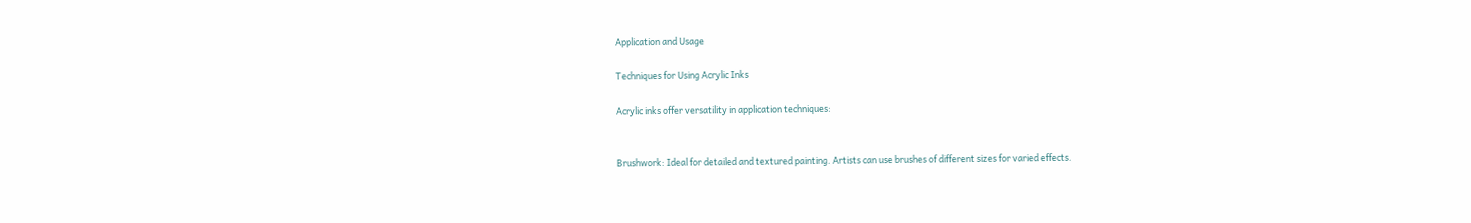Application and Usage

Techniques for Using Acrylic Inks

Acrylic inks offer versatility in application techniques:


Brushwork: Ideal for detailed and textured painting. Artists can use brushes of different sizes for varied effects.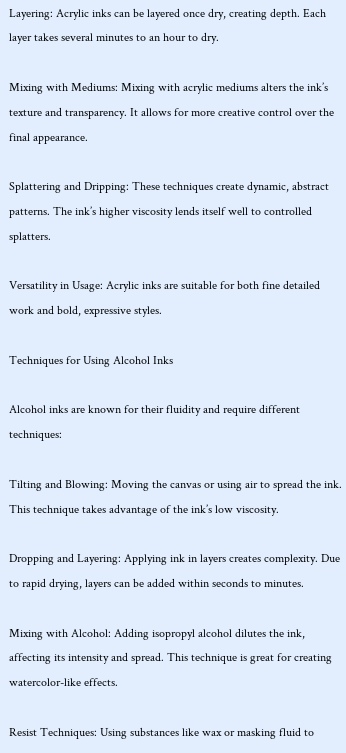Layering: Acrylic inks can be layered once dry, creating depth. Each layer takes several minutes to an hour to dry.

Mixing with Mediums: Mixing with acrylic mediums alters the ink’s texture and transparency. It allows for more creative control over the final appearance.

Splattering and Dripping: These techniques create dynamic, abstract patterns. The ink’s higher viscosity lends itself well to controlled splatters.

Versatility in Usage: Acrylic inks are suitable for both fine detailed work and bold, expressive styles.

Techniques for Using Alcohol Inks

Alcohol inks are known for their fluidity and require different techniques:

Tilting and Blowing: Moving the canvas or using air to spread the ink. This technique takes advantage of the ink’s low viscosity.

Dropping and Layering: Applying ink in layers creates complexity. Due to rapid drying, layers can be added within seconds to minutes.

Mixing with Alcohol: Adding isopropyl alcohol dilutes the ink, affecting its intensity and spread. This technique is great for creating watercolor-like effects.

Resist Techniques: Using substances like wax or masking fluid to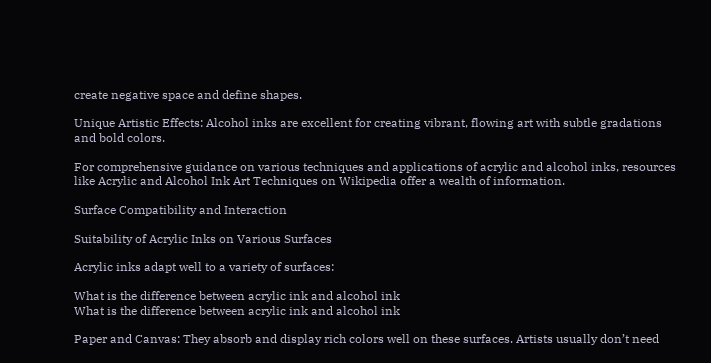create negative space and define shapes.

Unique Artistic Effects: Alcohol inks are excellent for creating vibrant, flowing art with subtle gradations and bold colors.

For comprehensive guidance on various techniques and applications of acrylic and alcohol inks, resources like Acrylic and Alcohol Ink Art Techniques on Wikipedia offer a wealth of information.

Surface Compatibility and Interaction

Suitability of Acrylic Inks on Various Surfaces

Acrylic inks adapt well to a variety of surfaces:

What is the difference between acrylic ink and alcohol ink
What is the difference between acrylic ink and alcohol ink

Paper and Canvas: They absorb and display rich colors well on these surfaces. Artists usually don’t need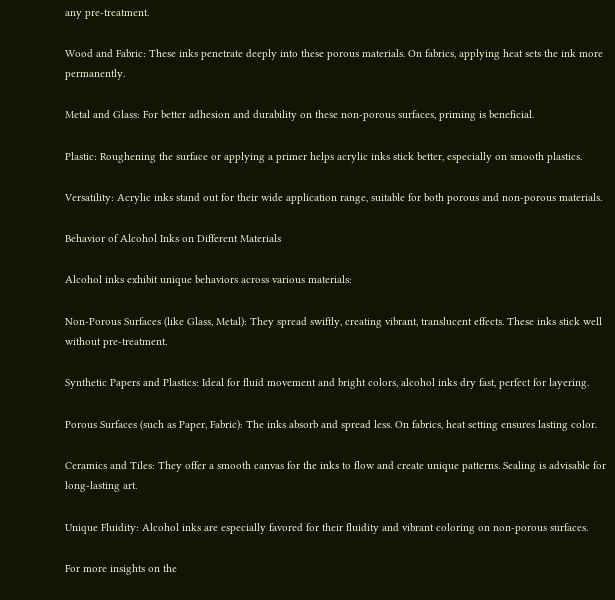any pre-treatment.

Wood and Fabric: These inks penetrate deeply into these porous materials. On fabrics, applying heat sets the ink more permanently.

Metal and Glass: For better adhesion and durability on these non-porous surfaces, priming is beneficial.

Plastic: Roughening the surface or applying a primer helps acrylic inks stick better, especially on smooth plastics.

Versatility: Acrylic inks stand out for their wide application range, suitable for both porous and non-porous materials.

Behavior of Alcohol Inks on Different Materials

Alcohol inks exhibit unique behaviors across various materials:

Non-Porous Surfaces (like Glass, Metal): They spread swiftly, creating vibrant, translucent effects. These inks stick well without pre-treatment.

Synthetic Papers and Plastics: Ideal for fluid movement and bright colors, alcohol inks dry fast, perfect for layering.

Porous Surfaces (such as Paper, Fabric): The inks absorb and spread less. On fabrics, heat setting ensures lasting color.

Ceramics and Tiles: They offer a smooth canvas for the inks to flow and create unique patterns. Sealing is advisable for long-lasting art.

Unique Fluidity: Alcohol inks are especially favored for their fluidity and vibrant coloring on non-porous surfaces.

For more insights on the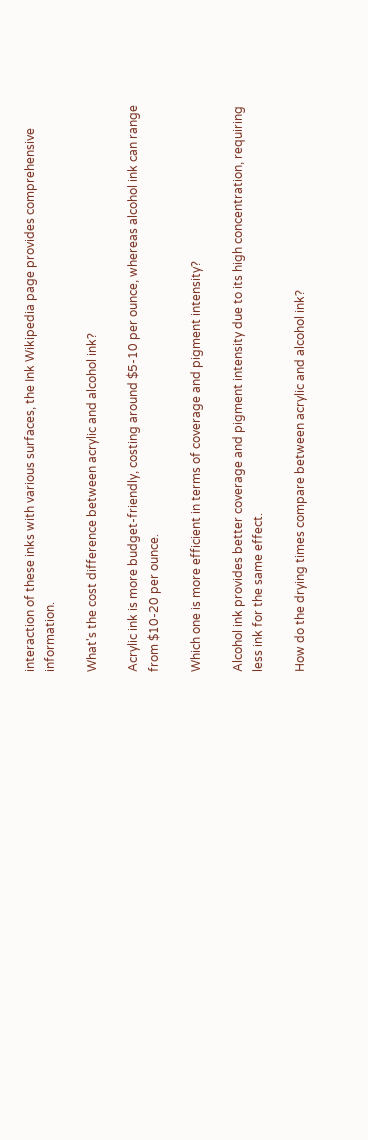interaction of these inks with various surfaces, the Ink Wikipedia page provides comprehensive information.

What's the cost difference between acrylic and alcohol ink?

Acrylic ink is more budget-friendly, costing around $5-10 per ounce, whereas alcohol ink can range from $10-20 per ounce.

Which one is more efficient in terms of coverage and pigment intensity?

Alcohol ink provides better coverage and pigment intensity due to its high concentration, requiring less ink for the same effect.

How do the drying times compare between acrylic and alcohol ink?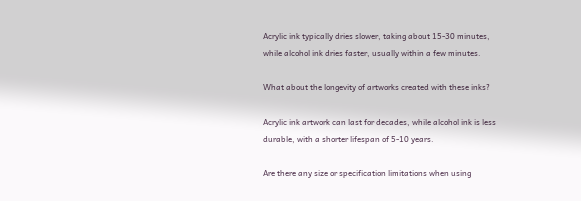Acrylic ink typically dries slower, taking about 15-30 minutes, while alcohol ink dries faster, usually within a few minutes.

What about the longevity of artworks created with these inks?

Acrylic ink artwork can last for decades, while alcohol ink is less durable, with a shorter lifespan of 5-10 years.

Are there any size or specification limitations when using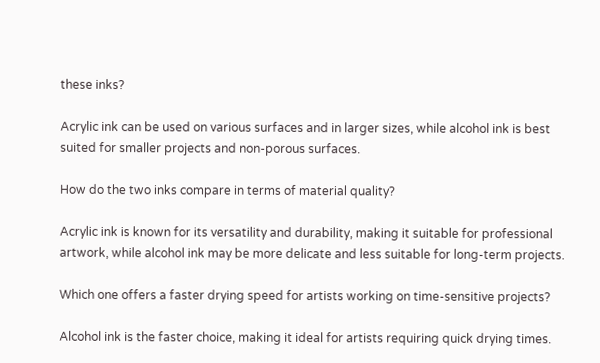these inks?

Acrylic ink can be used on various surfaces and in larger sizes, while alcohol ink is best suited for smaller projects and non-porous surfaces.

How do the two inks compare in terms of material quality?

Acrylic ink is known for its versatility and durability, making it suitable for professional artwork, while alcohol ink may be more delicate and less suitable for long-term projects.

Which one offers a faster drying speed for artists working on time-sensitive projects?

Alcohol ink is the faster choice, making it ideal for artists requiring quick drying times.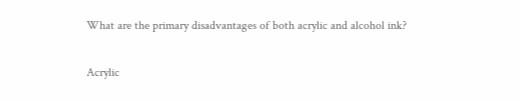What are the primary disadvantages of both acrylic and alcohol ink?

Acrylic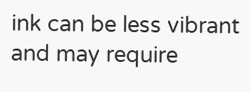ink can be less vibrant and may require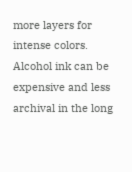more layers for intense colors. Alcohol ink can be expensive and less archival in the long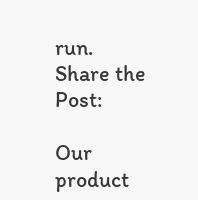run.
Share the Post:

Our product